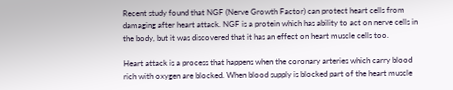Recent study found that NGF (Nerve Growth Factor) can protect heart cells from damaging after heart attack. NGF is a protein which has ability to act on nerve cells in the body, but it was discovered that it has an effect on heart muscle cells too.

Heart attack is a process that happens when the coronary arteries which carry blood rich with oxygen are blocked. When blood supply is blocked part of the heart muscle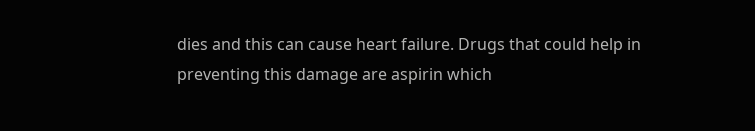dies and this can cause heart failure. Drugs that could help in preventing this damage are aspirin which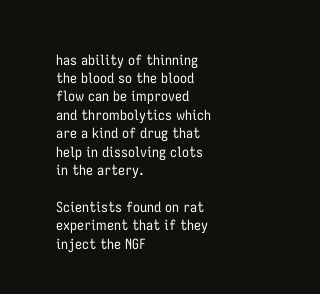has ability of thinning the blood so the blood flow can be improved and thrombolytics which are a kind of drug that help in dissolving clots in the artery.

Scientists found on rat experiment that if they inject the NGF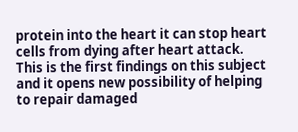protein into the heart it can stop heart cells from dying after heart attack. This is the first findings on this subject and it opens new possibility of helping to repair damaged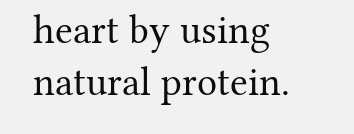heart by using natural protein.